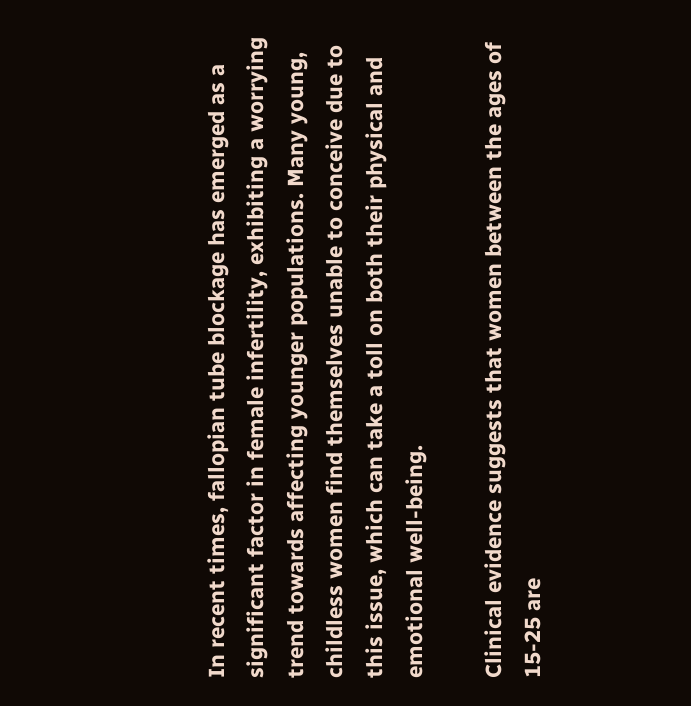In recent times, fallopian tube blockage has emerged as a significant factor in female infertility, exhibiting a worrying trend towards affecting younger populations. Many young, childless women find themselves unable to conceive due to this issue, which can take a toll on both their physical and emotional well-being.

Clinical evidence suggests that women between the ages of 15-25 are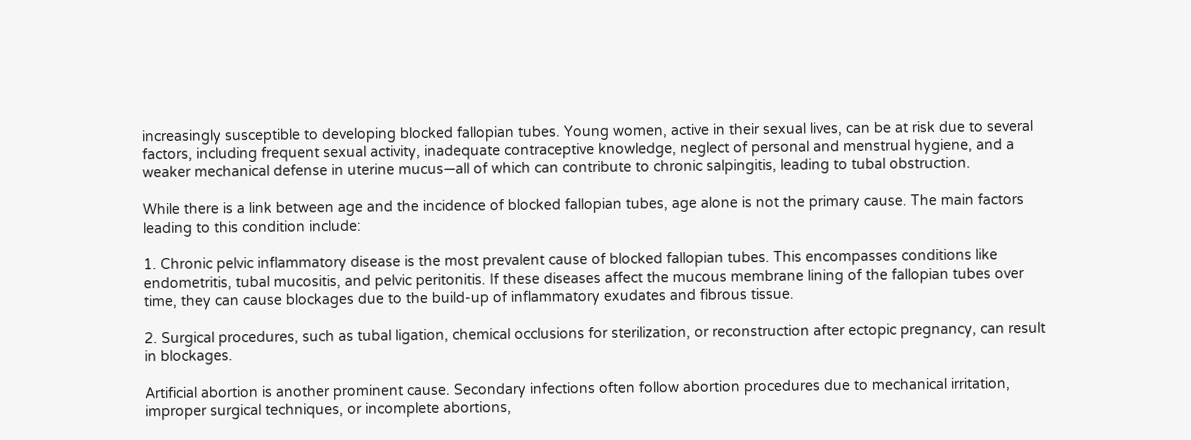increasingly susceptible to developing blocked fallopian tubes. Young women, active in their sexual lives, can be at risk due to several factors, including frequent sexual activity, inadequate contraceptive knowledge, neglect of personal and menstrual hygiene, and a weaker mechanical defense in uterine mucus—all of which can contribute to chronic salpingitis, leading to tubal obstruction.

While there is a link between age and the incidence of blocked fallopian tubes, age alone is not the primary cause. The main factors leading to this condition include:

1. Chronic pelvic inflammatory disease is the most prevalent cause of blocked fallopian tubes. This encompasses conditions like endometritis, tubal mucositis, and pelvic peritonitis. If these diseases affect the mucous membrane lining of the fallopian tubes over time, they can cause blockages due to the build-up of inflammatory exudates and fibrous tissue.

2. Surgical procedures, such as tubal ligation, chemical occlusions for sterilization, or reconstruction after ectopic pregnancy, can result in blockages.

Artificial abortion is another prominent cause. Secondary infections often follow abortion procedures due to mechanical irritation, improper surgical techniques, or incomplete abortions,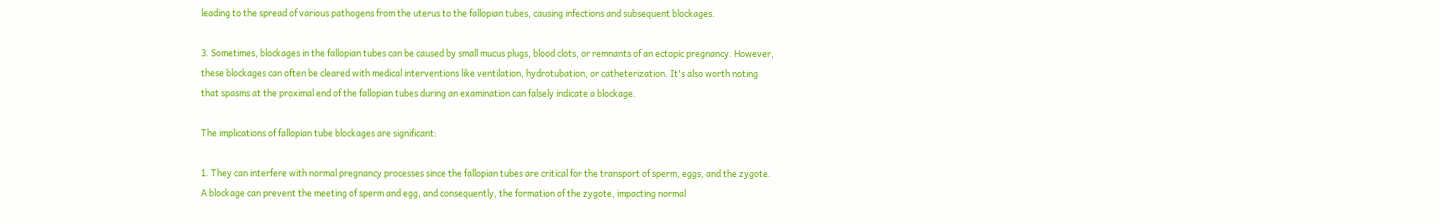leading to the spread of various pathogens from the uterus to the fallopian tubes, causing infections and subsequent blockages.

3. Sometimes, blockages in the fallopian tubes can be caused by small mucus plugs, blood clots, or remnants of an ectopic pregnancy. However, these blockages can often be cleared with medical interventions like ventilation, hydrotubation, or catheterization. It's also worth noting that spasms at the proximal end of the fallopian tubes during an examination can falsely indicate a blockage.

The implications of fallopian tube blockages are significant:

1. They can interfere with normal pregnancy processes since the fallopian tubes are critical for the transport of sperm, eggs, and the zygote. A blockage can prevent the meeting of sperm and egg, and consequently, the formation of the zygote, impacting normal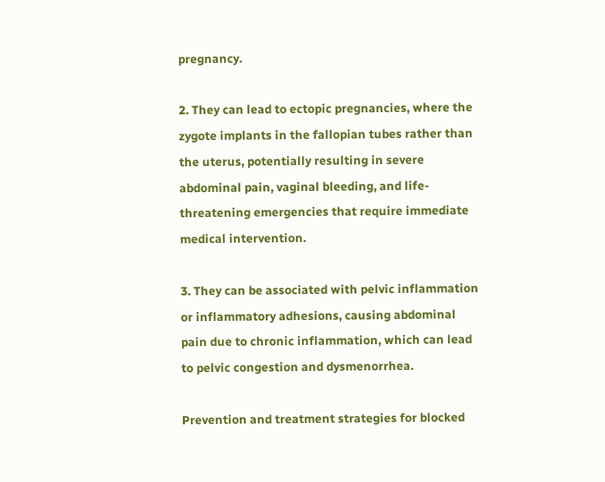pregnancy.

2. They can lead to ectopic pregnancies, where the zygote implants in the fallopian tubes rather than the uterus, potentially resulting in severe abdominal pain, vaginal bleeding, and life-threatening emergencies that require immediate medical intervention.

3. They can be associated with pelvic inflammation or inflammatory adhesions, causing abdominal pain due to chronic inflammation, which can lead to pelvic congestion and dysmenorrhea.

Prevention and treatment strategies for blocked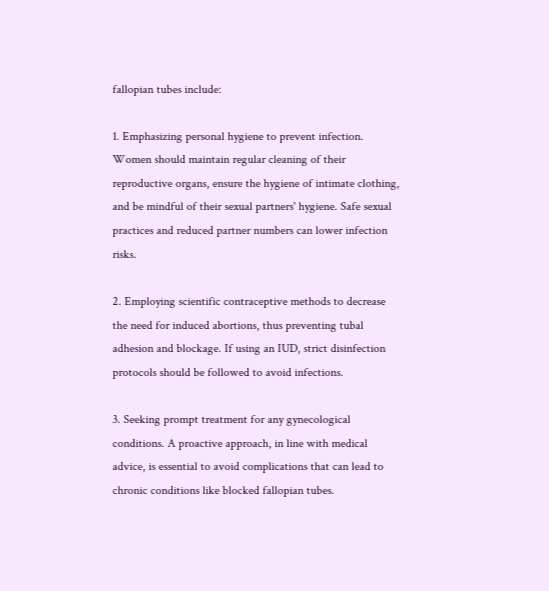fallopian tubes include:

1. Emphasizing personal hygiene to prevent infection. Women should maintain regular cleaning of their reproductive organs, ensure the hygiene of intimate clothing, and be mindful of their sexual partners' hygiene. Safe sexual practices and reduced partner numbers can lower infection risks.

2. Employing scientific contraceptive methods to decrease the need for induced abortions, thus preventing tubal adhesion and blockage. If using an IUD, strict disinfection protocols should be followed to avoid infections.

3. Seeking prompt treatment for any gynecological conditions. A proactive approach, in line with medical advice, is essential to avoid complications that can lead to chronic conditions like blocked fallopian tubes.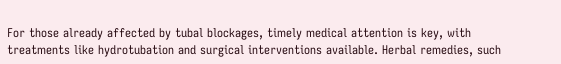For those already affected by tubal blockages, timely medical attention is key, with treatments like hydrotubation and surgical interventions available. Herbal remedies, such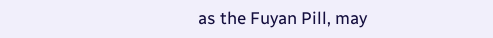as the Fuyan Pill, may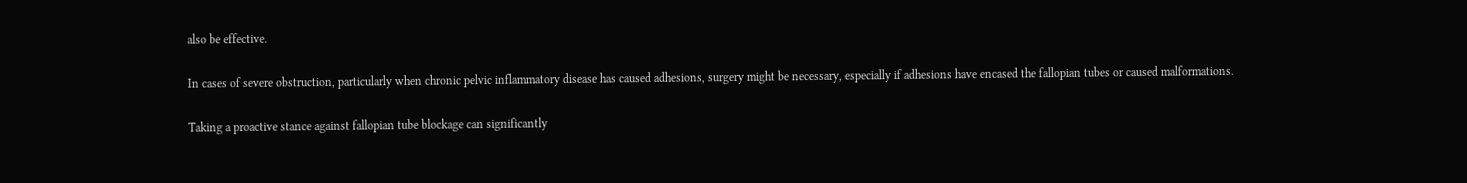also be effective.

In cases of severe obstruction, particularly when chronic pelvic inflammatory disease has caused adhesions, surgery might be necessary, especially if adhesions have encased the fallopian tubes or caused malformations.

Taking a proactive stance against fallopian tube blockage can significantly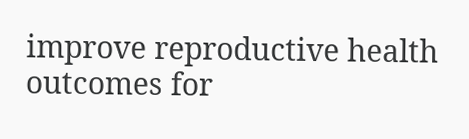improve reproductive health outcomes for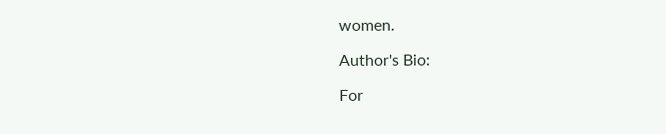women.

Author's Bio:

For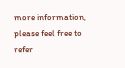more information, please feel free to refer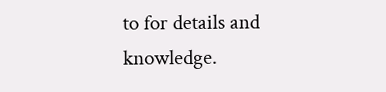to for details and knowledge.